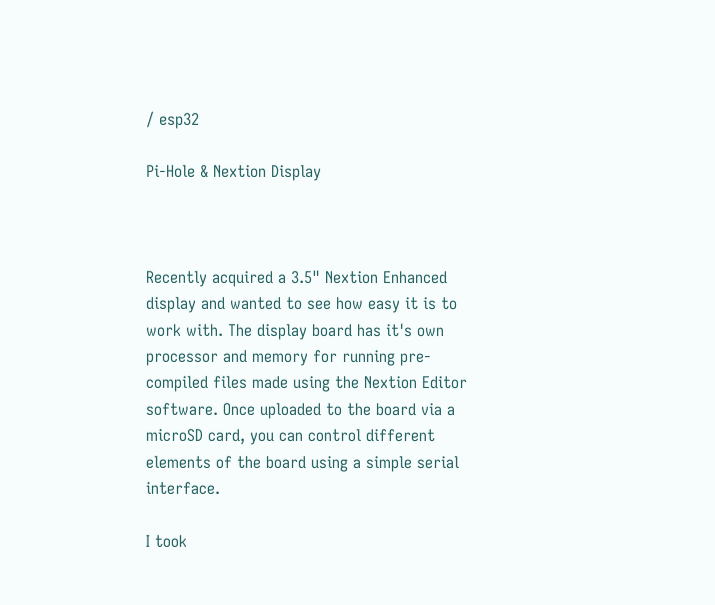/ esp32

Pi-Hole & Nextion Display



Recently acquired a 3.5" Nextion Enhanced display and wanted to see how easy it is to work with. The display board has it's own processor and memory for running pre-compiled files made using the Nextion Editor software. Once uploaded to the board via a microSD card, you can control different elements of the board using a simple serial interface.

I took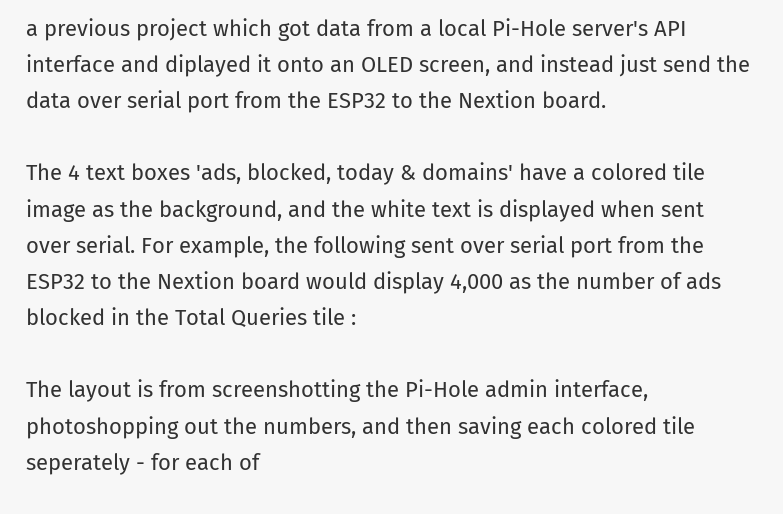a previous project which got data from a local Pi-Hole server's API interface and diplayed it onto an OLED screen, and instead just send the data over serial port from the ESP32 to the Nextion board.

The 4 text boxes 'ads, blocked, today & domains' have a colored tile image as the background, and the white text is displayed when sent over serial. For example, the following sent over serial port from the ESP32 to the Nextion board would display 4,000 as the number of ads blocked in the Total Queries tile :

The layout is from screenshotting the Pi-Hole admin interface, photoshopping out the numbers, and then saving each colored tile seperately - for each of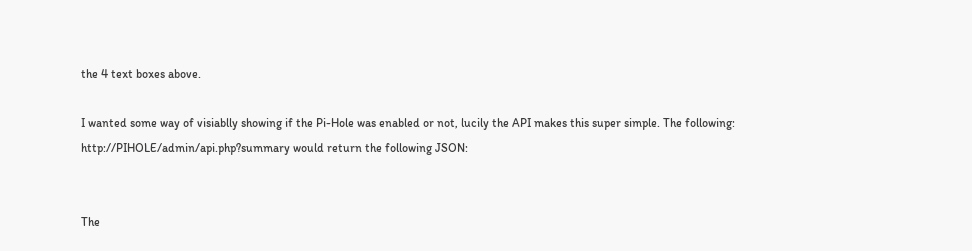the 4 text boxes above.

I wanted some way of visiablly showing if the Pi-Hole was enabled or not, lucily the API makes this super simple. The following: http://PIHOLE/admin/api.php?summary would return the following JSON:


The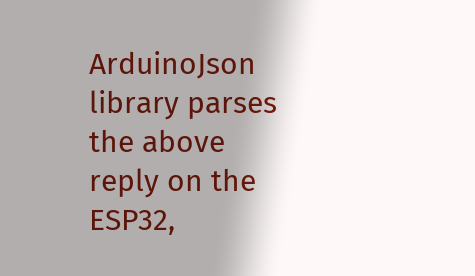ArduinoJson library parses the above reply on the ESP32,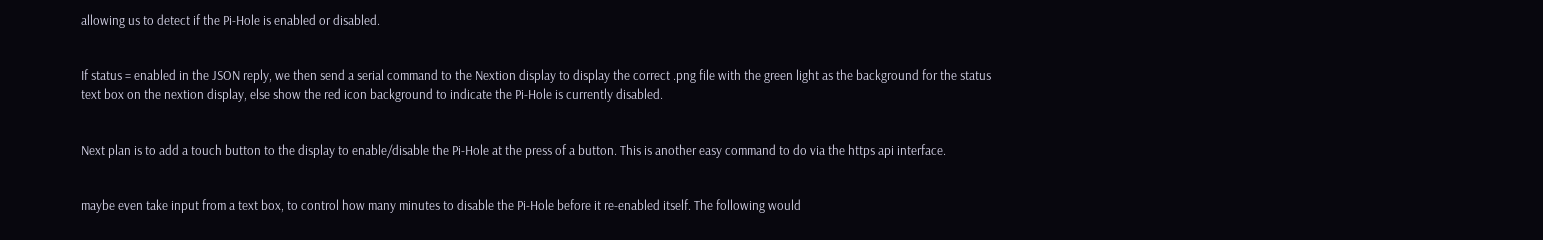allowing us to detect if the Pi-Hole is enabled or disabled.


If status = enabled in the JSON reply, we then send a serial command to the Nextion display to display the correct .png file with the green light as the background for the status text box on the nextion display, else show the red icon background to indicate the Pi-Hole is currently disabled.


Next plan is to add a touch button to the display to enable/disable the Pi-Hole at the press of a button. This is another easy command to do via the https api interface.


maybe even take input from a text box, to control how many minutes to disable the Pi-Hole before it re-enabled itself. The following would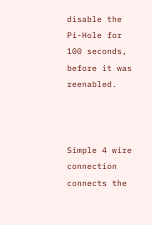disable the Pi-Hole for 100 seconds, before it was reenabled.



Simple 4 wire connection connects the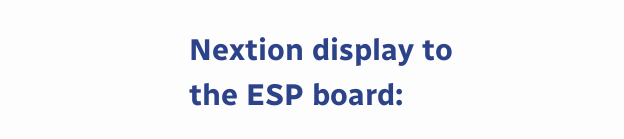Nextion display to the ESP board: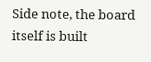Side note, the board itself is built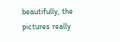beautifully, the pictures really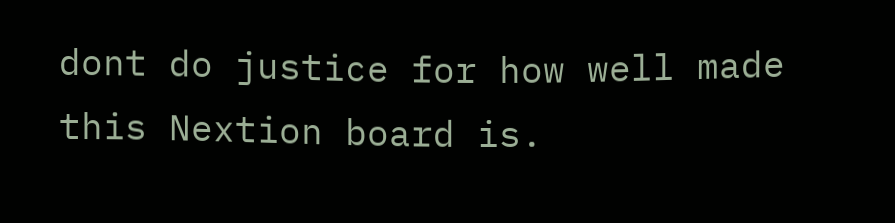dont do justice for how well made this Nextion board is.